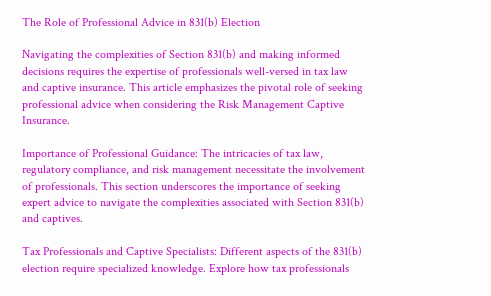The Role of Professional Advice in 831(b) Election

Navigating the complexities of Section 831(b) and making informed decisions requires the expertise of professionals well-versed in tax law and captive insurance. This article emphasizes the pivotal role of seeking professional advice when considering the Risk Management Captive Insurance.

Importance of Professional Guidance: The intricacies of tax law, regulatory compliance, and risk management necessitate the involvement of professionals. This section underscores the importance of seeking expert advice to navigate the complexities associated with Section 831(b) and captives.

Tax Professionals and Captive Specialists: Different aspects of the 831(b) election require specialized knowledge. Explore how tax professionals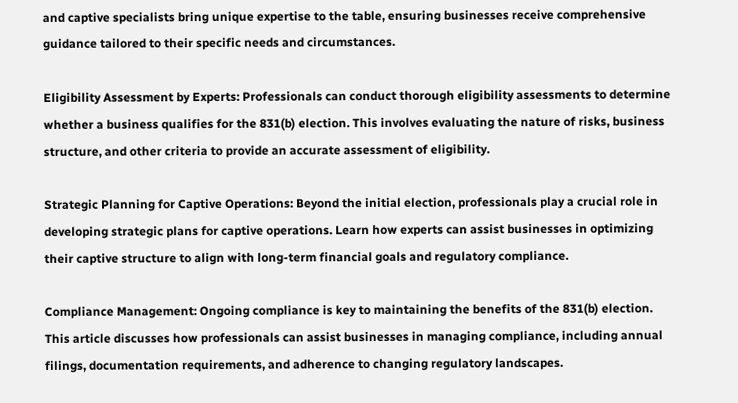and captive specialists bring unique expertise to the table, ensuring businesses receive comprehensive guidance tailored to their specific needs and circumstances.

Eligibility Assessment by Experts: Professionals can conduct thorough eligibility assessments to determine whether a business qualifies for the 831(b) election. This involves evaluating the nature of risks, business structure, and other criteria to provide an accurate assessment of eligibility.

Strategic Planning for Captive Operations: Beyond the initial election, professionals play a crucial role in developing strategic plans for captive operations. Learn how experts can assist businesses in optimizing their captive structure to align with long-term financial goals and regulatory compliance.

Compliance Management: Ongoing compliance is key to maintaining the benefits of the 831(b) election. This article discusses how professionals can assist businesses in managing compliance, including annual filings, documentation requirements, and adherence to changing regulatory landscapes.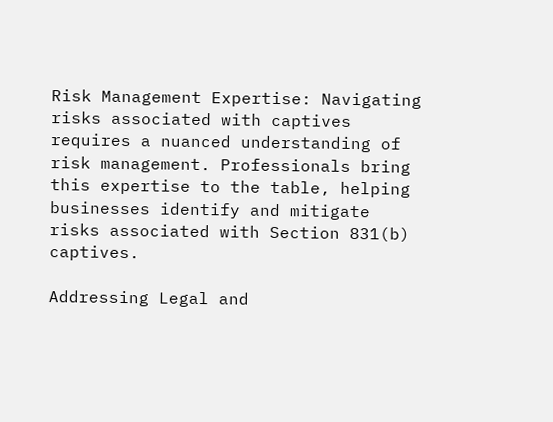Risk Management Expertise: Navigating risks associated with captives requires a nuanced understanding of risk management. Professionals bring this expertise to the table, helping businesses identify and mitigate risks associated with Section 831(b) captives.

Addressing Legal and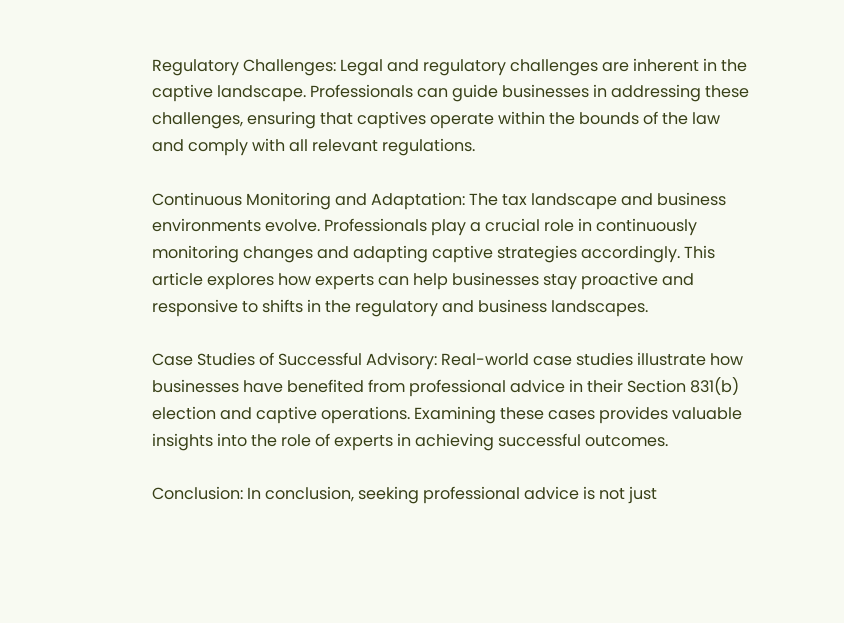Regulatory Challenges: Legal and regulatory challenges are inherent in the captive landscape. Professionals can guide businesses in addressing these challenges, ensuring that captives operate within the bounds of the law and comply with all relevant regulations.

Continuous Monitoring and Adaptation: The tax landscape and business environments evolve. Professionals play a crucial role in continuously monitoring changes and adapting captive strategies accordingly. This article explores how experts can help businesses stay proactive and responsive to shifts in the regulatory and business landscapes.

Case Studies of Successful Advisory: Real-world case studies illustrate how businesses have benefited from professional advice in their Section 831(b) election and captive operations. Examining these cases provides valuable insights into the role of experts in achieving successful outcomes.

Conclusion: In conclusion, seeking professional advice is not just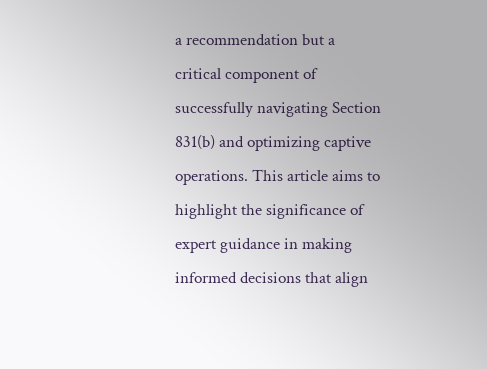a recommendation but a critical component of successfully navigating Section 831(b) and optimizing captive operations. This article aims to highlight the significance of expert guidance in making informed decisions that align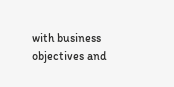with business objectives and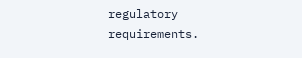regulatory requirements.